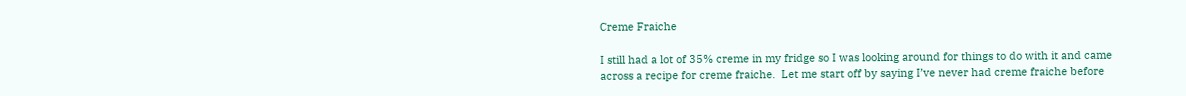Creme Fraiche

I still had a lot of 35% creme in my fridge so I was looking around for things to do with it and came across a recipe for creme fraiche.  Let me start off by saying I’ve never had creme fraiche before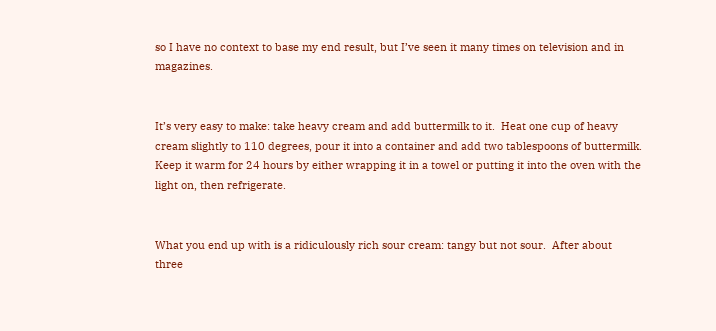so I have no context to base my end result, but I’ve seen it many times on television and in magazines.


It’s very easy to make: take heavy cream and add buttermilk to it.  Heat one cup of heavy cream slightly to 110 degrees, pour it into a container and add two tablespoons of buttermilk.  Keep it warm for 24 hours by either wrapping it in a towel or putting it into the oven with the light on, then refrigerate.


What you end up with is a ridiculously rich sour cream: tangy but not sour.  After about three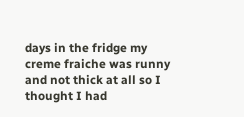days in the fridge my creme fraiche was runny and not thick at all so I thought I had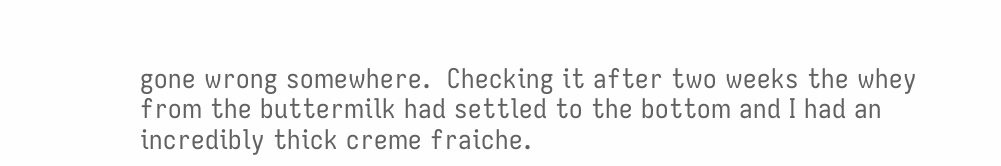gone wrong somewhere.  Checking it after two weeks the whey from the buttermilk had settled to the bottom and I had an incredibly thick creme fraiche.